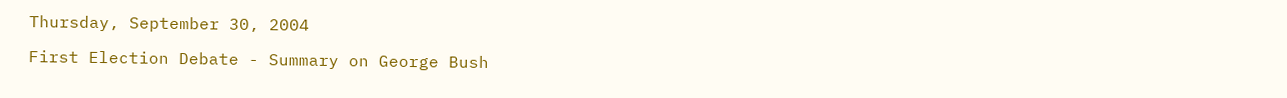Thursday, September 30, 2004

First Election Debate - Summary on George Bush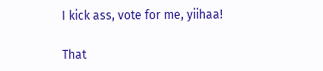I kick ass, vote for me, yiihaa!

That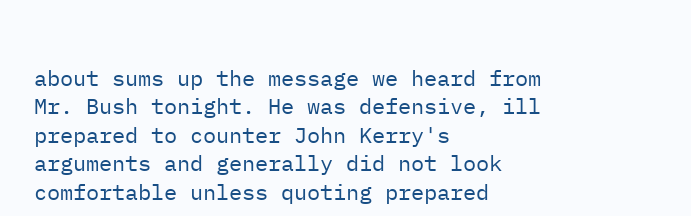about sums up the message we heard from Mr. Bush tonight. He was defensive, ill prepared to counter John Kerry's arguments and generally did not look comfortable unless quoting prepared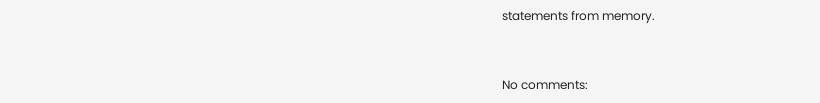statements from memory.


No comments: